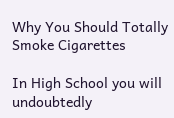Why You Should Totally Smoke Cigarettes

In High School you will undoubtedly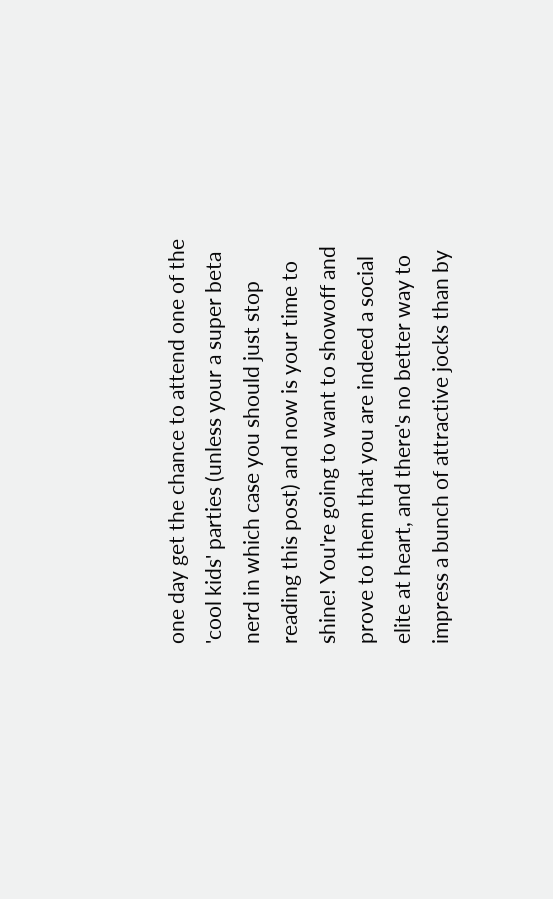one day get the chance to attend one of the 'cool kids' parties (unless your a super beta nerd in which case you should just stop reading this post) and now is your time to shine! You're going to want to showoff and prove to them that you are indeed a social elite at heart, and there's no better way to impress a bunch of attractive jocks than by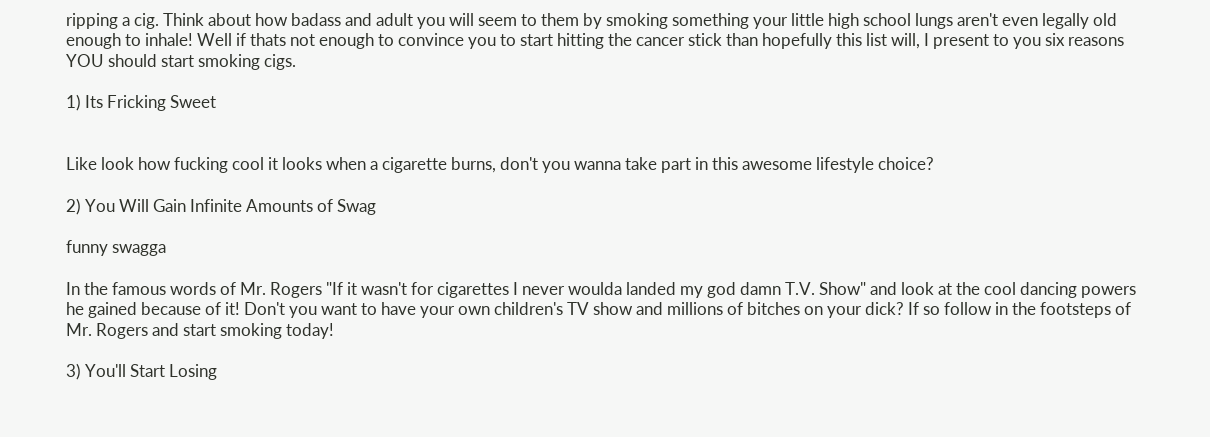ripping a cig. Think about how badass and adult you will seem to them by smoking something your little high school lungs aren't even legally old enough to inhale! Well if thats not enough to convince you to start hitting the cancer stick than hopefully this list will, I present to you six reasons YOU should start smoking cigs.

1) Its Fricking Sweet


Like look how fucking cool it looks when a cigarette burns, don't you wanna take part in this awesome lifestyle choice?

2) You Will Gain Infinite Amounts of Swag

funny swagga

In the famous words of Mr. Rogers "If it wasn't for cigarettes I never woulda landed my god damn T.V. Show" and look at the cool dancing powers he gained because of it! Don't you want to have your own children's TV show and millions of bitches on your dick? If so follow in the footsteps of Mr. Rogers and start smoking today!

3) You'll Start Losing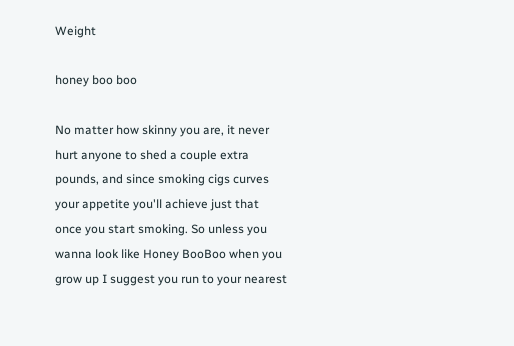Weight

honey boo boo

No matter how skinny you are, it never hurt anyone to shed a couple extra pounds, and since smoking cigs curves your appetite you'll achieve just that once you start smoking. So unless you wanna look like Honey BooBoo when you grow up I suggest you run to your nearest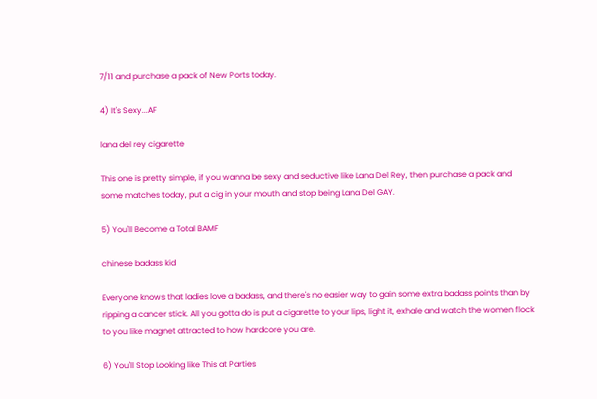7/11 and purchase a pack of New Ports today.

4) It's Sexy...AF

lana del rey cigarette

This one is pretty simple, if you wanna be sexy and seductive like Lana Del Rey, then purchase a pack and some matches today, put a cig in your mouth and stop being Lana Del GAY.

5) You'll Become a Total BAMF

chinese badass kid

Everyone knows that ladies love a badass, and there's no easier way to gain some extra badass points than by ripping a cancer stick. All you gotta do is put a cigarette to your lips, light it, exhale and watch the women flock to you like magnet attracted to how hardcore you are.

6) You'll Stop Looking like This at Parties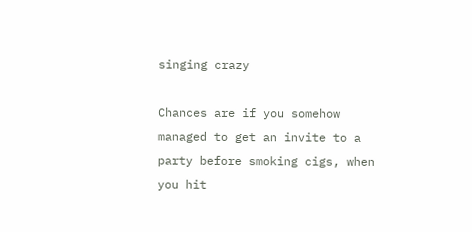singing crazy

Chances are if you somehow managed to get an invite to a party before smoking cigs, when you hit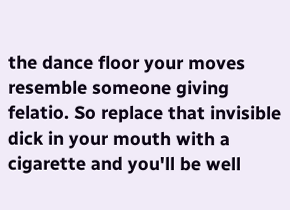the dance floor your moves resemble someone giving felatio. So replace that invisible dick in your mouth with a cigarette and you'll be well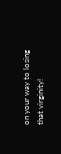on your way to losing that virginity!